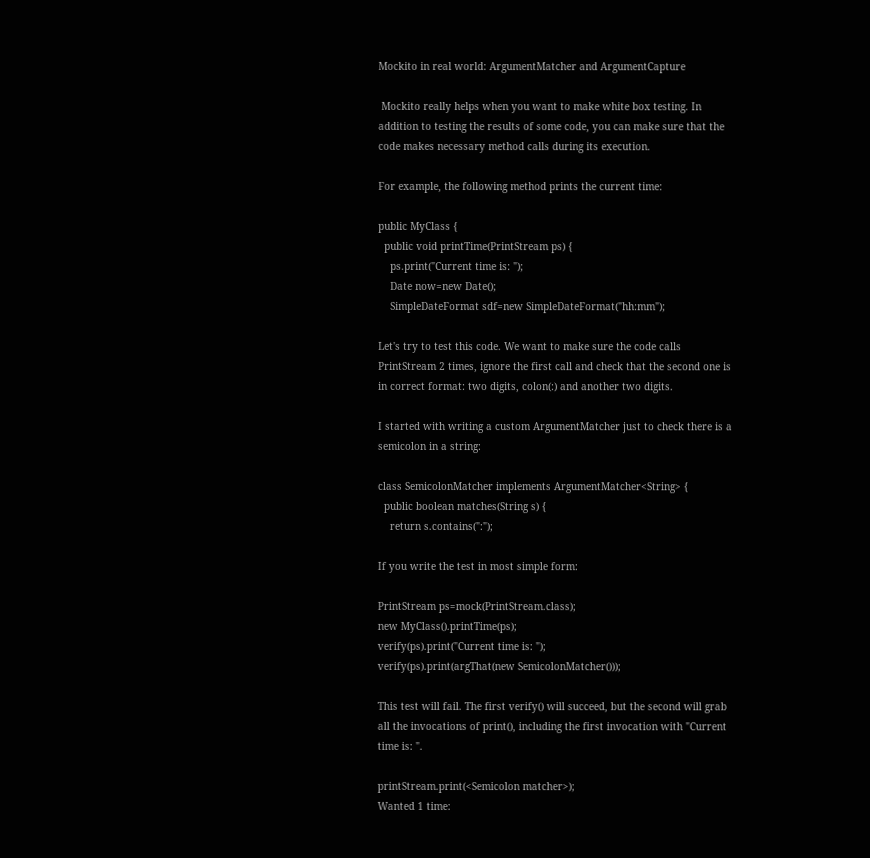Mockito in real world: ArgumentMatcher and ArgumentCapture

 Mockito really helps when you want to make white box testing. In addition to testing the results of some code, you can make sure that the code makes necessary method calls during its execution.

For example, the following method prints the current time:

public MyClass {
  public void printTime(PrintStream ps) {
    ps.print("Current time is: ");
    Date now=new Date();
    SimpleDateFormat sdf=new SimpleDateFormat("hh:mm");

Let's try to test this code. We want to make sure the code calls PrintStream 2 times, ignore the first call and check that the second one is in correct format: two digits, colon(:) and another two digits.

I started with writing a custom ArgumentMatcher just to check there is a semicolon in a string:

class SemicolonMatcher implements ArgumentMatcher<String> {
  public boolean matches(String s) {
    return s.contains(":");

If you write the test in most simple form:

PrintStream ps=mock(PrintStream.class);
new MyClass().printTime(ps);
verify(ps).print("Current time is: ");
verify(ps).print(argThat(new SemicolonMatcher()));

This test will fail. The first verify() will succeed, but the second will grab all the invocations of print(), including the first invocation with "Current time is: ".

printStream.print(<Semicolon matcher>);
Wanted 1 time: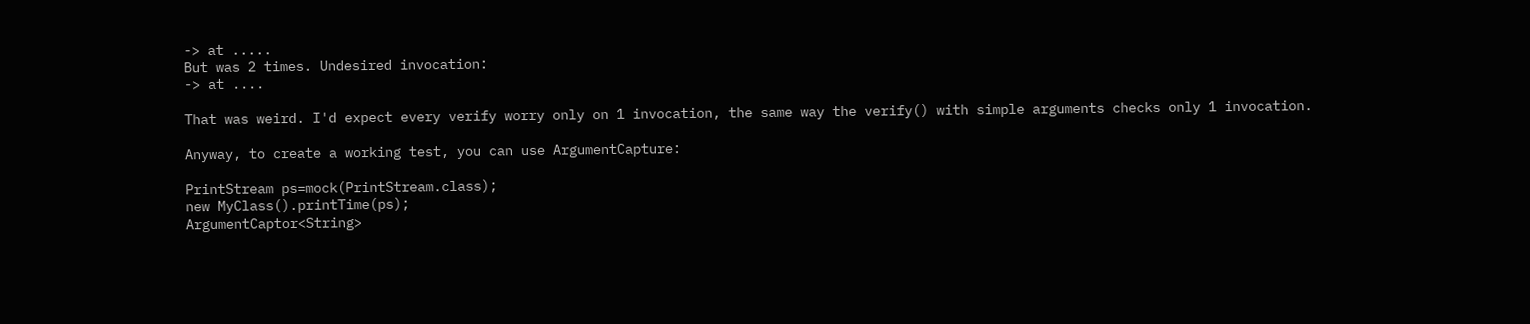-> at .....
But was 2 times. Undesired invocation:
-> at ....

That was weird. I'd expect every verify worry only on 1 invocation, the same way the verify() with simple arguments checks only 1 invocation.

Anyway, to create a working test, you can use ArgumentCapture:

PrintStream ps=mock(PrintStream.class);
new MyClass().printTime(ps);
ArgumentCaptor<String>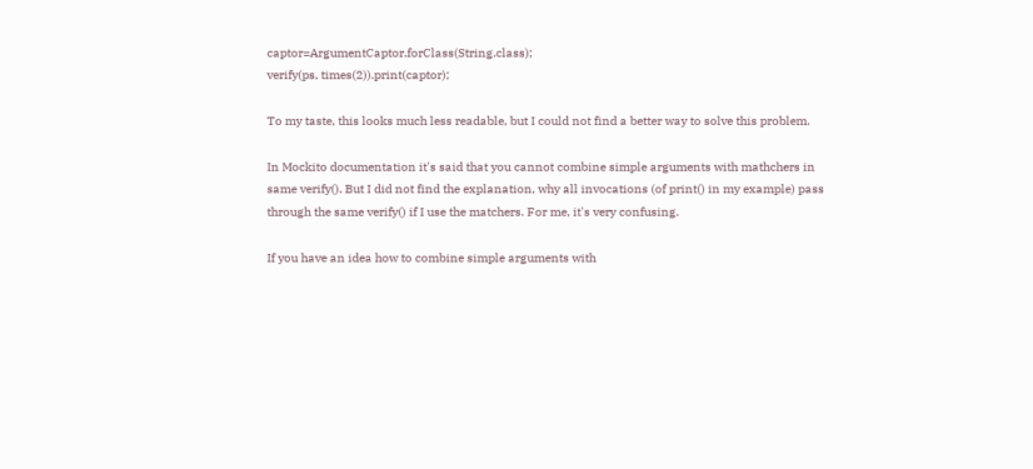captor=ArgumentCaptor.forClass(String.class);
verify(ps, times(2)).print(captor);

To my taste, this looks much less readable, but I could not find a better way to solve this problem.

In Mockito documentation it's said that you cannot combine simple arguments with mathchers in same verify(). But I did not find the explanation, why all invocations (of print() in my example) pass through the same verify() if I use the matchers. For me, it's very confusing.

If you have an idea how to combine simple arguments with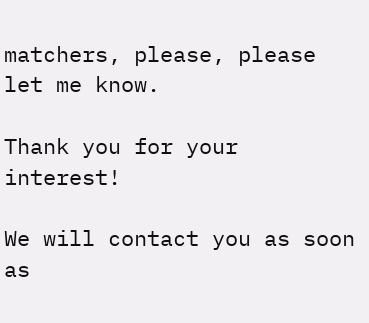matchers, please, please let me know.

Thank you for your interest!

We will contact you as soon as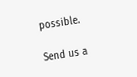possible.

Send us a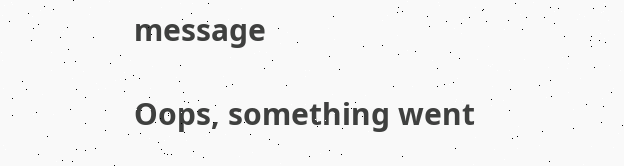message

Oops, something went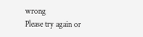wrong
Please try again or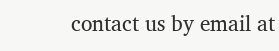contact us by email at